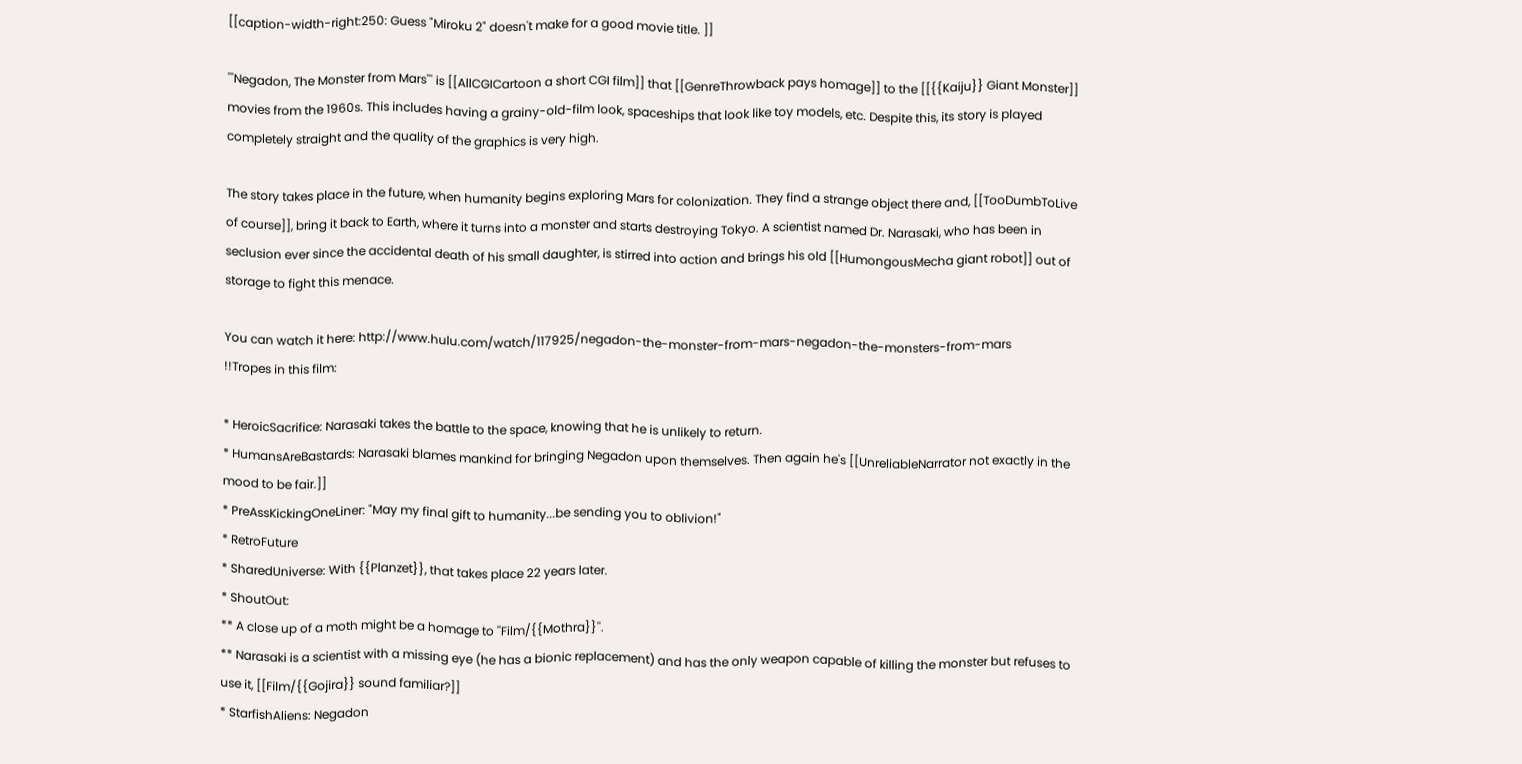[[caption-width-right:250: Guess "Miroku 2" doesn't make for a good movie title. ]]

'''Negadon, The Monster from Mars''' is [[AllCGICartoon a short CGI film]] that [[GenreThrowback pays homage]] to the [[{{Kaiju}} Giant Monster]] movies from the 1960s. This includes having a grainy-old-film look, spaceships that look like toy models, etc. Despite this, its story is played completely straight and the quality of the graphics is very high.

The story takes place in the future, when humanity begins exploring Mars for colonization. They find a strange object there and, [[TooDumbToLive of course]], bring it back to Earth, where it turns into a monster and starts destroying Tokyo. A scientist named Dr. Narasaki, who has been in seclusion ever since the accidental death of his small daughter, is stirred into action and brings his old [[HumongousMecha giant robot]] out of storage to fight this menace.

You can watch it here: http://www.hulu.com/watch/117925/negadon-the-monster-from-mars-negadon-the-monsters-from-mars
!!Tropes in this film:

* HeroicSacrifice: Narasaki takes the battle to the space, knowing that he is unlikely to return.
* HumansAreBastards: Narasaki blames mankind for bringing Negadon upon themselves. Then again he's [[UnreliableNarrator not exactly in the mood to be fair.]]
* PreAssKickingOneLiner: "May my final gift to humanity...be sending you to oblivion!"
* RetroFuture
* SharedUniverse: With {{Planzet}}, that takes place 22 years later.
* ShoutOut:
** A close up of a moth might be a homage to ''Film/{{Mothra}}''.
** Narasaki is a scientist with a missing eye (he has a bionic replacement) and has the only weapon capable of killing the monster but refuses to use it, [[Film/{{Gojira}} sound familiar?]]
* StarfishAliens: Negadon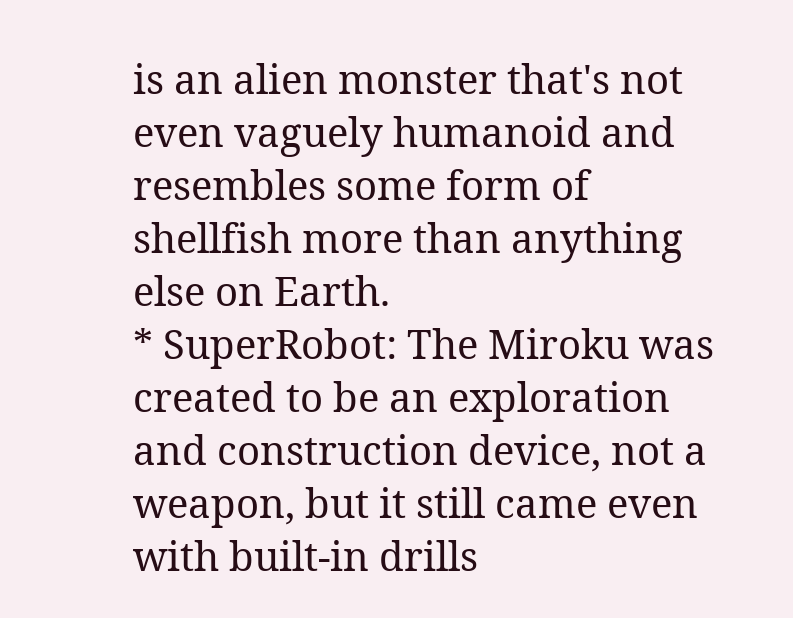is an alien monster that's not even vaguely humanoid and resembles some form of shellfish more than anything else on Earth.
* SuperRobot: The Miroku was created to be an exploration and construction device, not a weapon, but it still came even with built-in drills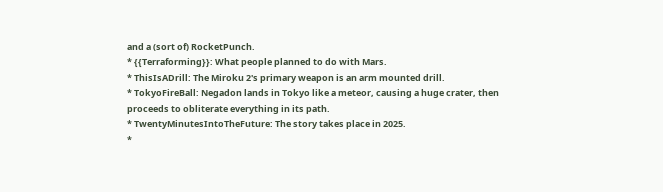and a (sort of) RocketPunch.
* {{Terraforming}}: What people planned to do with Mars.
* ThisIsADrill: The Miroku 2's primary weapon is an arm mounted drill.
* TokyoFireBall: Negadon lands in Tokyo like a meteor, causing a huge crater, then proceeds to obliterate everything in its path.
* TwentyMinutesIntoTheFuture: The story takes place in 2025.
*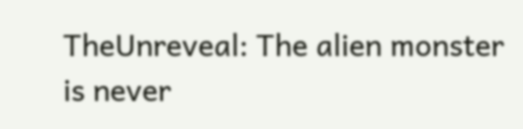TheUnreveal: The alien monster is never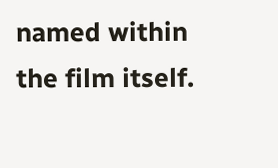named within the film itself.